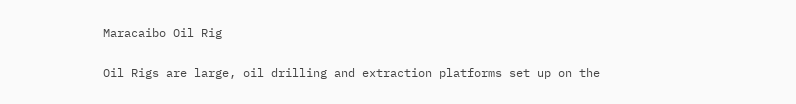Maracaibo Oil Rig

Oil Rigs are large, oil drilling and extraction platforms set up on the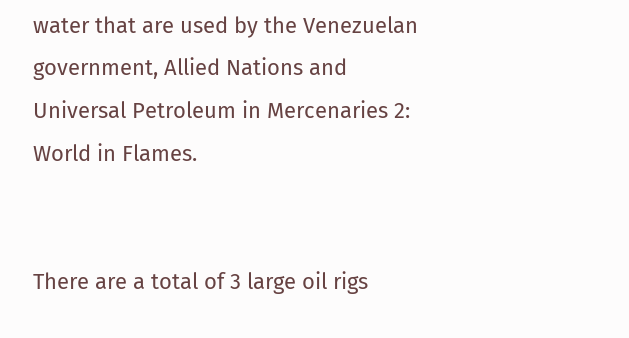water that are used by the Venezuelan government, Allied Nations and Universal Petroleum in Mercenaries 2: World in Flames.


There are a total of 3 large oil rigs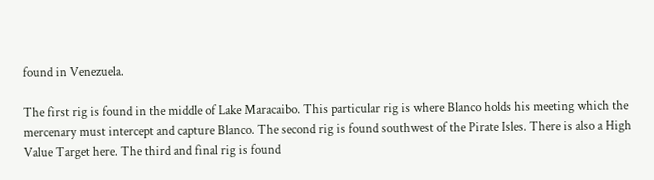found in Venezuela.

The first rig is found in the middle of Lake Maracaibo. This particular rig is where Blanco holds his meeting which the mercenary must intercept and capture Blanco. The second rig is found southwest of the Pirate Isles. There is also a High Value Target here. The third and final rig is found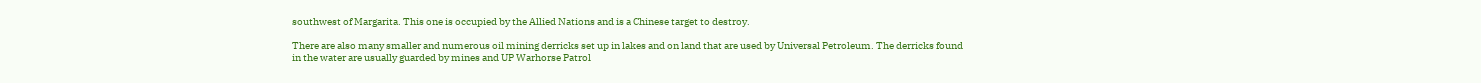southwest of Margarita. This one is occupied by the Allied Nations and is a Chinese target to destroy.

There are also many smaller and numerous oil mining derricks set up in lakes and on land that are used by Universal Petroleum. The derricks found in the water are usually guarded by mines and UP Warhorse Patrol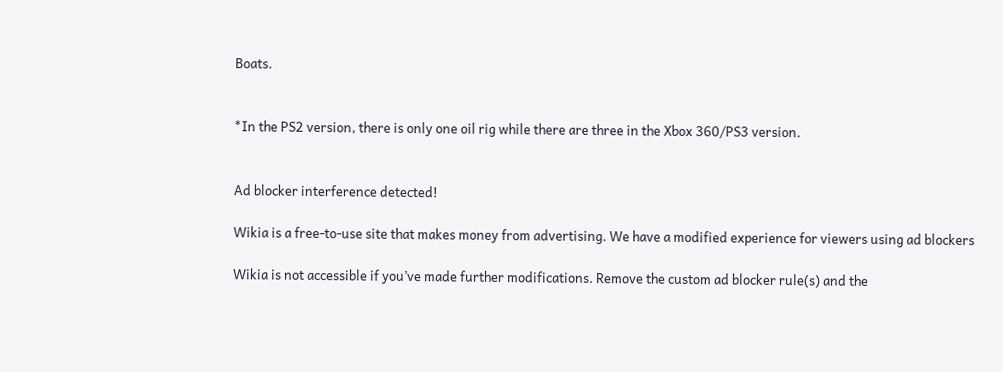Boats.


*In the PS2 version, there is only one oil rig while there are three in the Xbox 360/PS3 version.


Ad blocker interference detected!

Wikia is a free-to-use site that makes money from advertising. We have a modified experience for viewers using ad blockers

Wikia is not accessible if you’ve made further modifications. Remove the custom ad blocker rule(s) and the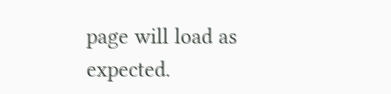page will load as expected.